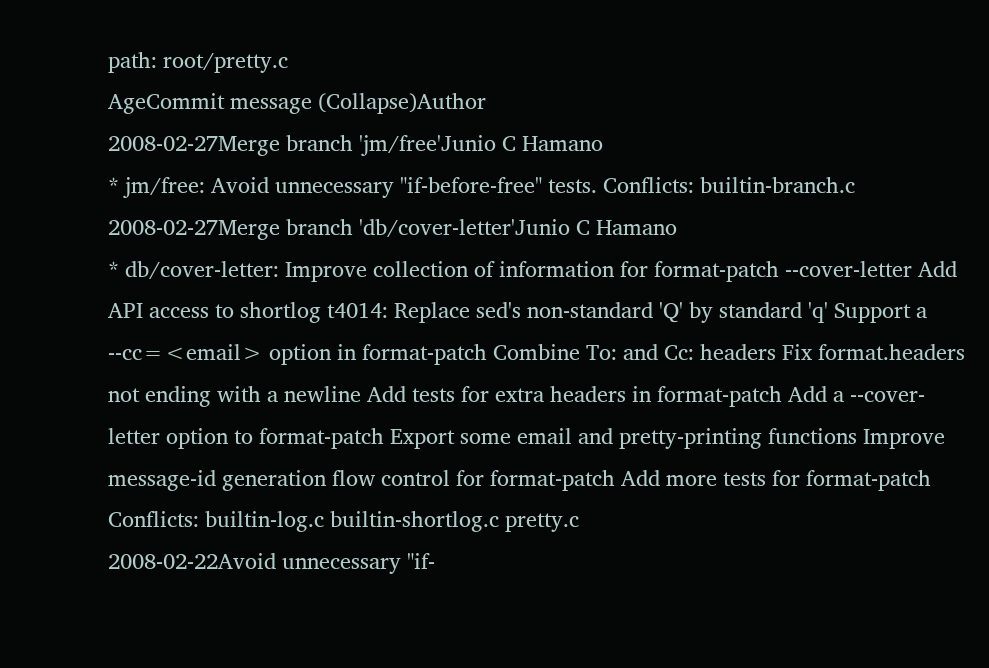path: root/pretty.c
AgeCommit message (Collapse)Author
2008-02-27Merge branch 'jm/free'Junio C Hamano
* jm/free: Avoid unnecessary "if-before-free" tests. Conflicts: builtin-branch.c
2008-02-27Merge branch 'db/cover-letter'Junio C Hamano
* db/cover-letter: Improve collection of information for format-patch --cover-letter Add API access to shortlog t4014: Replace sed's non-standard 'Q' by standard 'q' Support a --cc=<email> option in format-patch Combine To: and Cc: headers Fix format.headers not ending with a newline Add tests for extra headers in format-patch Add a --cover-letter option to format-patch Export some email and pretty-printing functions Improve message-id generation flow control for format-patch Add more tests for format-patch Conflicts: builtin-log.c builtin-shortlog.c pretty.c
2008-02-22Avoid unnecessary "if-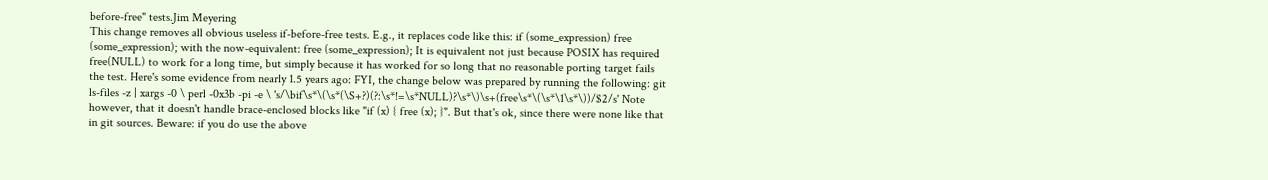before-free" tests.Jim Meyering
This change removes all obvious useless if-before-free tests. E.g., it replaces code like this: if (some_expression) free (some_expression); with the now-equivalent: free (some_expression); It is equivalent not just because POSIX has required free(NULL) to work for a long time, but simply because it has worked for so long that no reasonable porting target fails the test. Here's some evidence from nearly 1.5 years ago: FYI, the change below was prepared by running the following: git ls-files -z | xargs -0 \ perl -0x3b -pi -e \ 's/\bif\s*\(\s*(\S+?)(?:\s*!=\s*NULL)?\s*\)\s+(free\s*\(\s*\1\s*\))/$2/s' Note however, that it doesn't handle brace-enclosed blocks like "if (x) { free (x); }". But that's ok, since there were none like that in git sources. Beware: if you do use the above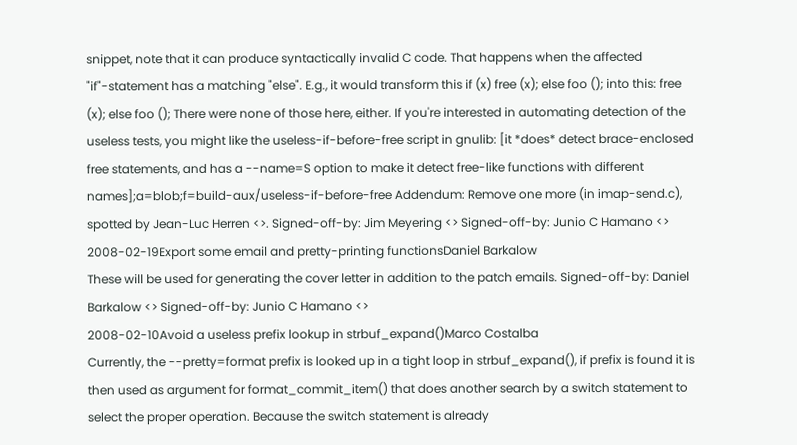snippet, note that it can produce syntactically invalid C code. That happens when the affected "if"-statement has a matching "else". E.g., it would transform this if (x) free (x); else foo (); into this: free (x); else foo (); There were none of those here, either. If you're interested in automating detection of the useless tests, you might like the useless-if-before-free script in gnulib: [it *does* detect brace-enclosed free statements, and has a --name=S option to make it detect free-like functions with different names];a=blob;f=build-aux/useless-if-before-free Addendum: Remove one more (in imap-send.c), spotted by Jean-Luc Herren <>. Signed-off-by: Jim Meyering <> Signed-off-by: Junio C Hamano <>
2008-02-19Export some email and pretty-printing functionsDaniel Barkalow
These will be used for generating the cover letter in addition to the patch emails. Signed-off-by: Daniel Barkalow <> Signed-off-by: Junio C Hamano <>
2008-02-10Avoid a useless prefix lookup in strbuf_expand()Marco Costalba
Currently, the --pretty=format prefix is looked up in a tight loop in strbuf_expand(), if prefix is found it is then used as argument for format_commit_item() that does another search by a switch statement to select the proper operation. Because the switch statement is already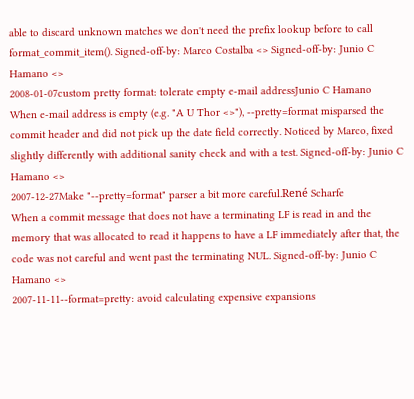able to discard unknown matches we don't need the prefix lookup before to call format_commit_item(). Signed-off-by: Marco Costalba <> Signed-off-by: Junio C Hamano <>
2008-01-07custom pretty format: tolerate empty e-mail addressJunio C Hamano
When e-mail address is empty (e.g. "A U Thor <>"), --pretty=format misparsed the commit header and did not pick up the date field correctly. Noticed by Marco, fixed slightly differently with additional sanity check and with a test. Signed-off-by: Junio C Hamano <>
2007-12-27Make "--pretty=format" parser a bit more careful.René Scharfe
When a commit message that does not have a terminating LF is read in and the memory that was allocated to read it happens to have a LF immediately after that, the code was not careful and went past the terminating NUL. Signed-off-by: Junio C Hamano <>
2007-11-11--format=pretty: avoid calculating expensive expansions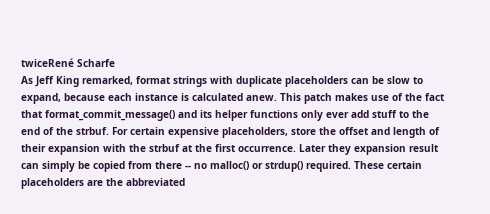twiceRené Scharfe
As Jeff King remarked, format strings with duplicate placeholders can be slow to expand, because each instance is calculated anew. This patch makes use of the fact that format_commit_message() and its helper functions only ever add stuff to the end of the strbuf. For certain expensive placeholders, store the offset and length of their expansion with the strbuf at the first occurrence. Later they expansion result can simply be copied from there -- no malloc() or strdup() required. These certain placeholders are the abbreviated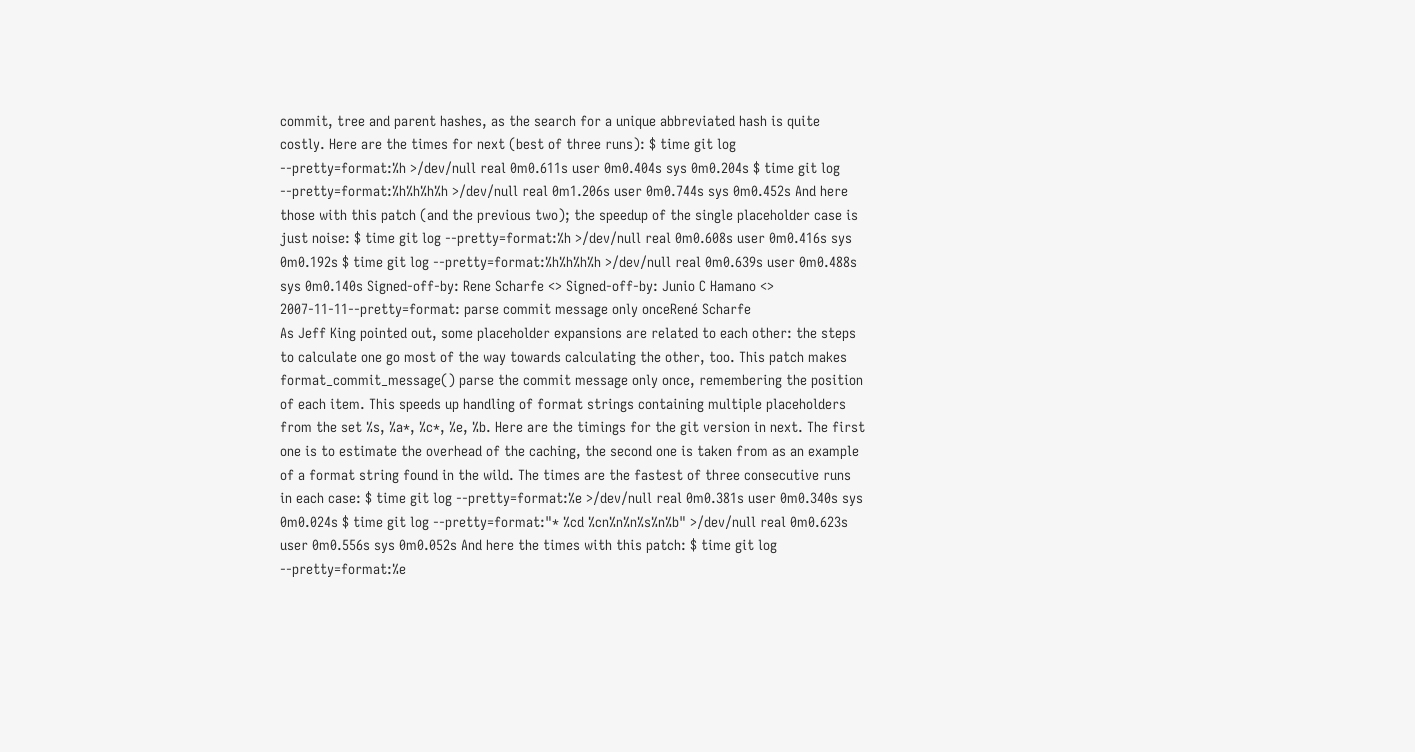commit, tree and parent hashes, as the search for a unique abbreviated hash is quite costly. Here are the times for next (best of three runs): $ time git log --pretty=format:%h >/dev/null real 0m0.611s user 0m0.404s sys 0m0.204s $ time git log --pretty=format:%h%h%h%h >/dev/null real 0m1.206s user 0m0.744s sys 0m0.452s And here those with this patch (and the previous two); the speedup of the single placeholder case is just noise: $ time git log --pretty=format:%h >/dev/null real 0m0.608s user 0m0.416s sys 0m0.192s $ time git log --pretty=format:%h%h%h%h >/dev/null real 0m0.639s user 0m0.488s sys 0m0.140s Signed-off-by: Rene Scharfe <> Signed-off-by: Junio C Hamano <>
2007-11-11--pretty=format: parse commit message only onceRené Scharfe
As Jeff King pointed out, some placeholder expansions are related to each other: the steps to calculate one go most of the way towards calculating the other, too. This patch makes format_commit_message() parse the commit message only once, remembering the position of each item. This speeds up handling of format strings containing multiple placeholders from the set %s, %a*, %c*, %e, %b. Here are the timings for the git version in next. The first one is to estimate the overhead of the caching, the second one is taken from as an example of a format string found in the wild. The times are the fastest of three consecutive runs in each case: $ time git log --pretty=format:%e >/dev/null real 0m0.381s user 0m0.340s sys 0m0.024s $ time git log --pretty=format:"* %cd %cn%n%n%s%n%b" >/dev/null real 0m0.623s user 0m0.556s sys 0m0.052s And here the times with this patch: $ time git log --pretty=format:%e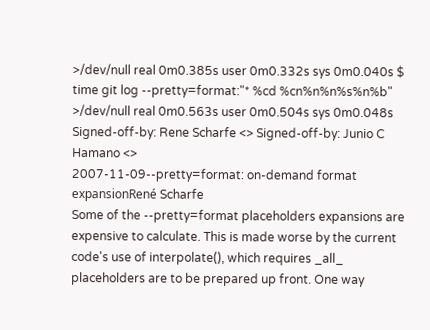>/dev/null real 0m0.385s user 0m0.332s sys 0m0.040s $ time git log --pretty=format:"* %cd %cn%n%n%s%n%b" >/dev/null real 0m0.563s user 0m0.504s sys 0m0.048s Signed-off-by: Rene Scharfe <> Signed-off-by: Junio C Hamano <>
2007-11-09--pretty=format: on-demand format expansionRené Scharfe
Some of the --pretty=format placeholders expansions are expensive to calculate. This is made worse by the current code's use of interpolate(), which requires _all_ placeholders are to be prepared up front. One way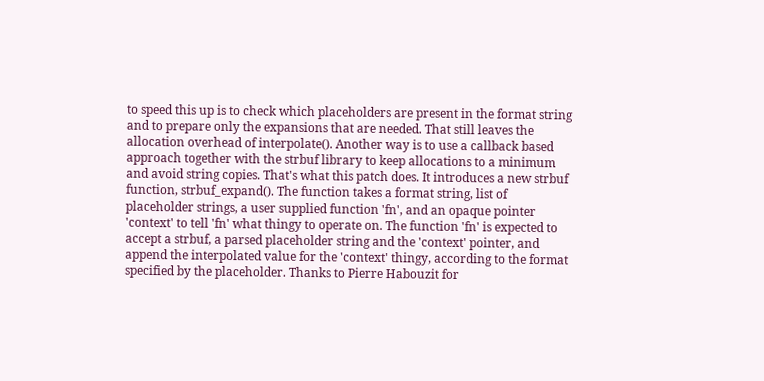to speed this up is to check which placeholders are present in the format string and to prepare only the expansions that are needed. That still leaves the allocation overhead of interpolate(). Another way is to use a callback based approach together with the strbuf library to keep allocations to a minimum and avoid string copies. That's what this patch does. It introduces a new strbuf function, strbuf_expand(). The function takes a format string, list of placeholder strings, a user supplied function 'fn', and an opaque pointer 'context' to tell 'fn' what thingy to operate on. The function 'fn' is expected to accept a strbuf, a parsed placeholder string and the 'context' pointer, and append the interpolated value for the 'context' thingy, according to the format specified by the placeholder. Thanks to Pierre Habouzit for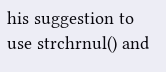his suggestion to use strchrnul() and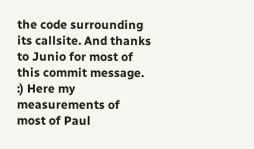the code surrounding its callsite. And thanks to Junio for most of this commit message. :) Here my measurements of most of Paul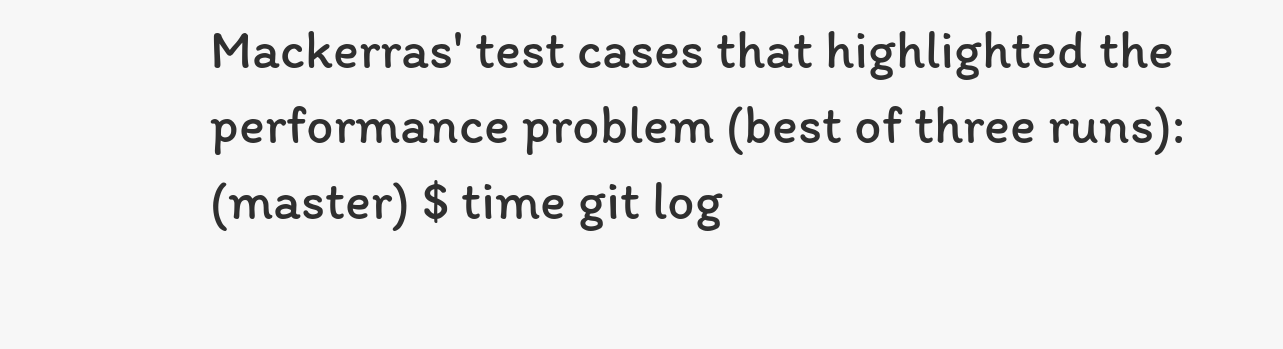Mackerras' test cases that highlighted the performance problem (best of three runs): (master) $ time git log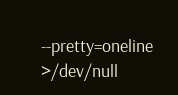--pretty=oneline >/dev/null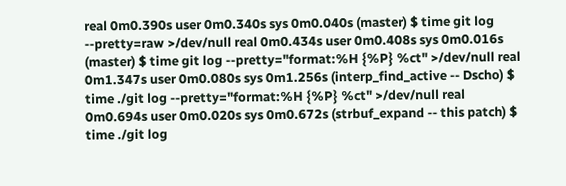real 0m0.390s user 0m0.340s sys 0m0.040s (master) $ time git log --pretty=raw >/dev/null real 0m0.434s user 0m0.408s sys 0m0.016s (master) $ time git log --pretty="format:%H {%P} %ct" >/dev/null real 0m1.347s user 0m0.080s sys 0m1.256s (interp_find_active -- Dscho) $ time ./git log --pretty="format:%H {%P} %ct" >/dev/null real 0m0.694s user 0m0.020s sys 0m0.672s (strbuf_expand -- this patch) $ time ./git log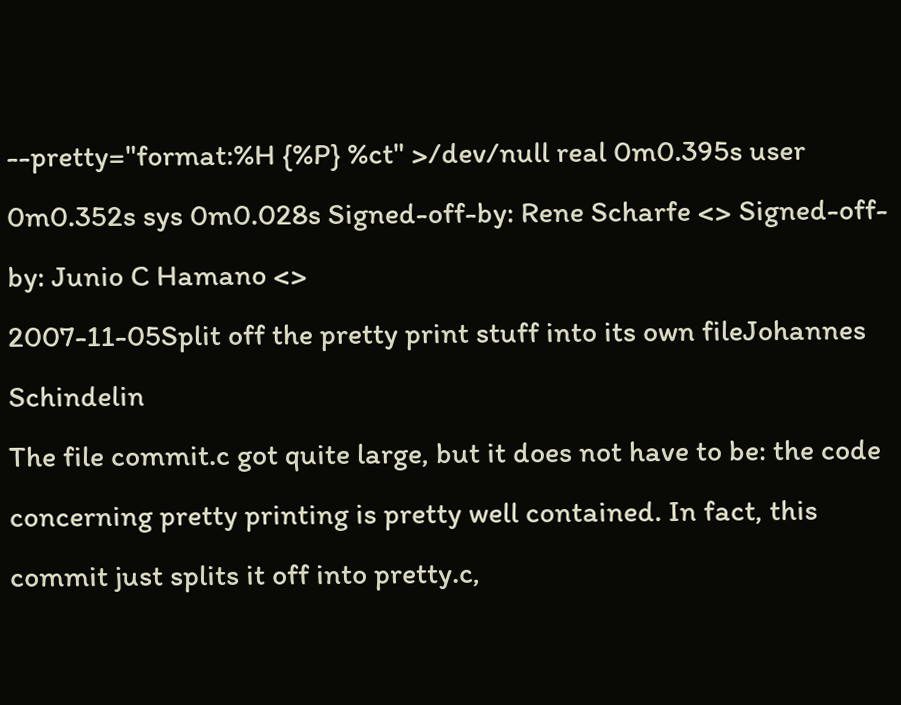--pretty="format:%H {%P} %ct" >/dev/null real 0m0.395s user 0m0.352s sys 0m0.028s Signed-off-by: Rene Scharfe <> Signed-off-by: Junio C Hamano <>
2007-11-05Split off the pretty print stuff into its own fileJohannes Schindelin
The file commit.c got quite large, but it does not have to be: the code concerning pretty printing is pretty well contained. In fact, this commit just splits it off into pretty.c,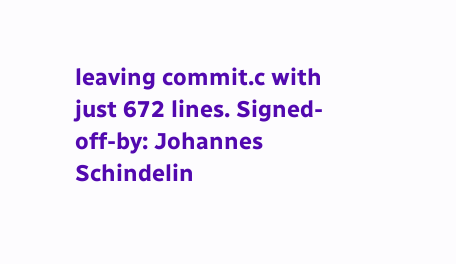leaving commit.c with just 672 lines. Signed-off-by: Johannes Schindelin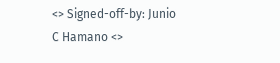<> Signed-off-by: Junio C Hamano <>